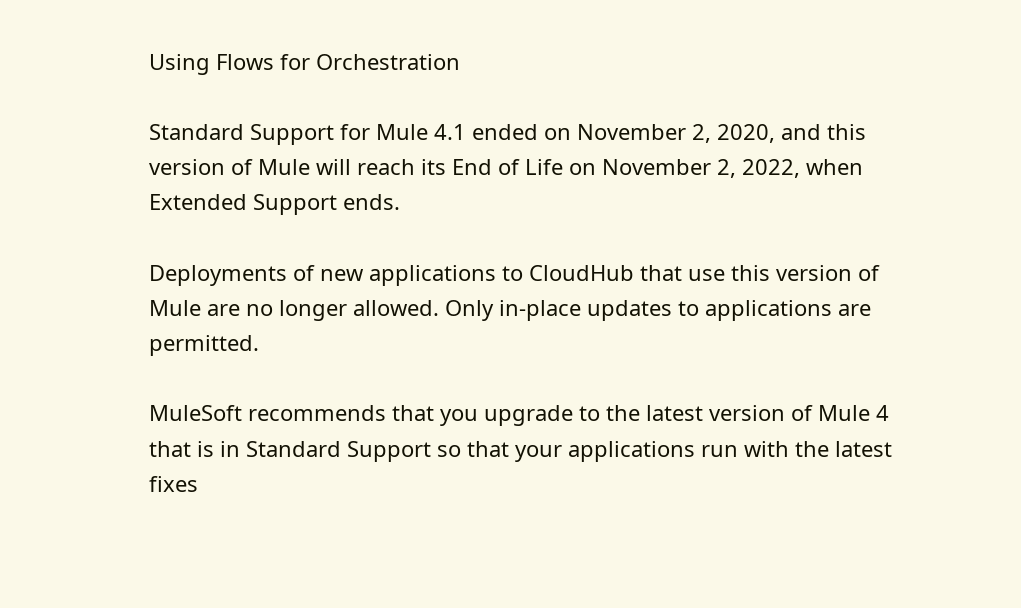Using Flows for Orchestration

Standard Support for Mule 4.1 ended on November 2, 2020, and this version of Mule will reach its End of Life on November 2, 2022, when Extended Support ends.

Deployments of new applications to CloudHub that use this version of Mule are no longer allowed. Only in-place updates to applications are permitted.

MuleSoft recommends that you upgrade to the latest version of Mule 4 that is in Standard Support so that your applications run with the latest fixes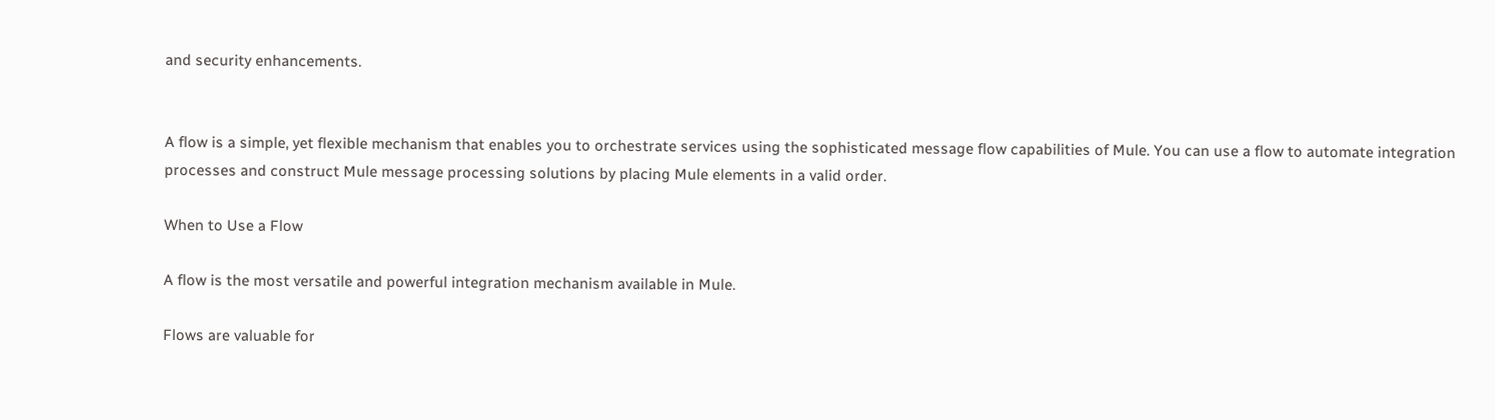and security enhancements.


A flow is a simple, yet flexible mechanism that enables you to orchestrate services using the sophisticated message flow capabilities of Mule. You can use a flow to automate integration processes and construct Mule message processing solutions by placing Mule elements in a valid order.

When to Use a Flow

A flow is the most versatile and powerful integration mechanism available in Mule.

Flows are valuable for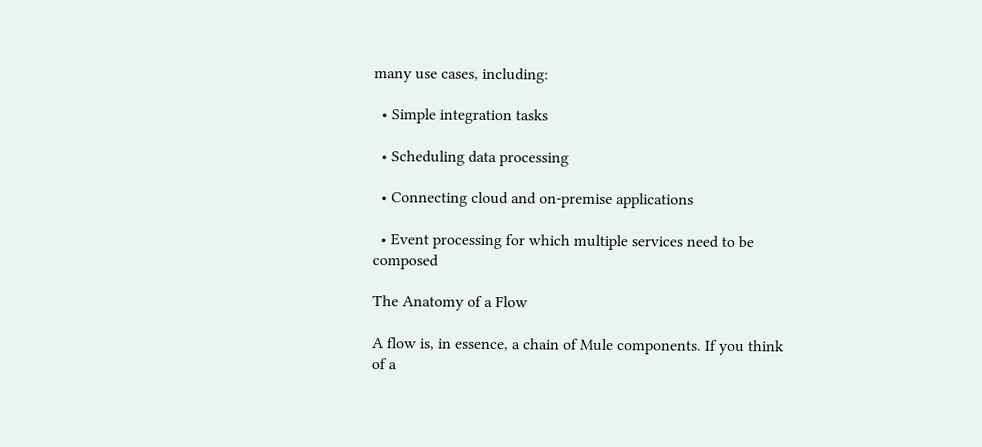many use cases, including:

  • Simple integration tasks

  • Scheduling data processing

  • Connecting cloud and on-premise applications

  • Event processing for which multiple services need to be composed

The Anatomy of a Flow

A flow is, in essence, a chain of Mule components. If you think of a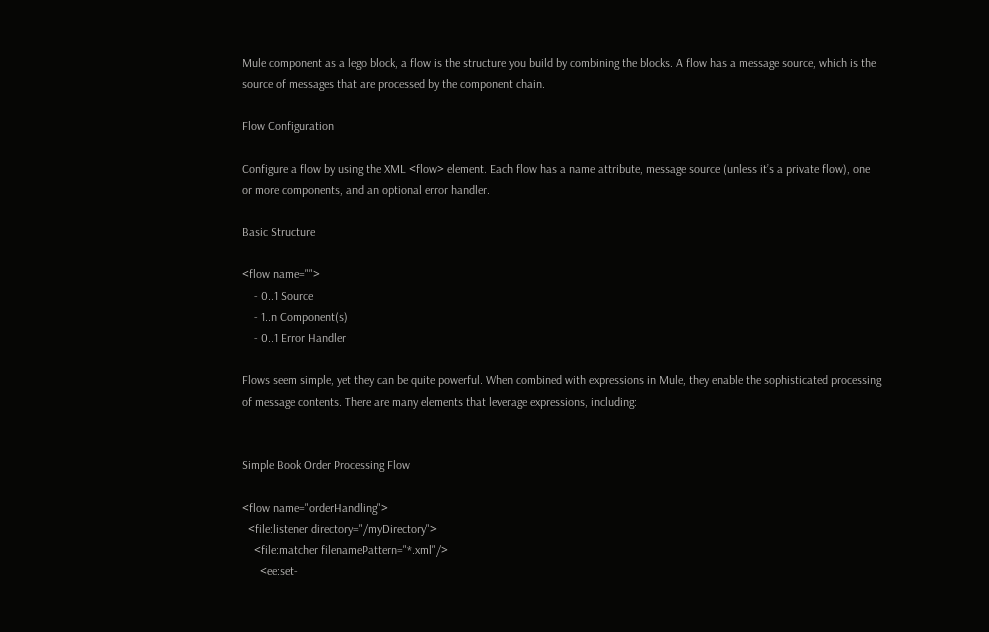Mule component as a lego block, a flow is the structure you build by combining the blocks. A flow has a message source, which is the source of messages that are processed by the component chain.

Flow Configuration

Configure a flow by using the XML <flow> element. Each flow has a name attribute, message source (unless it’s a private flow), one or more components, and an optional error handler.

Basic Structure

<flow name="">
    - 0..1 Source
    - 1..n Component(s)
    - 0..1 Error Handler

Flows seem simple, yet they can be quite powerful. When combined with expressions in Mule, they enable the sophisticated processing of message contents. There are many elements that leverage expressions, including:


Simple Book Order Processing Flow

<flow name="orderHandling">
  <file:listener directory="/myDirectory">
    <file:matcher filenamePattern="*.xml"/>
      <ee:set-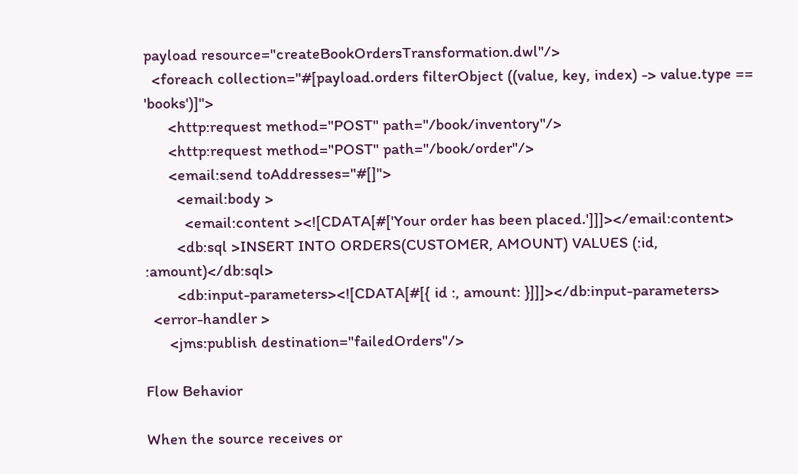payload resource="createBookOrdersTransformation.dwl"/>
  <foreach collection="#[payload.orders filterObject ((value, key, index) -> value.type == 'books')]">
      <http:request method="POST" path="/book/inventory"/>
      <http:request method="POST" path="/book/order"/>
      <email:send toAddresses="#[]">
        <email:body >
          <email:content ><![CDATA[#['Your order has been placed.']]]></email:content>
        <db:sql >INSERT INTO ORDERS(CUSTOMER, AMOUNT) VALUES (:id, :amount)</db:sql>
        <db:input-parameters><![CDATA[#[{ id :, amount: }]]]></db:input-parameters>
  <error-handler >
      <jms:publish destination="failedOrders"/>

Flow Behavior

When the source receives or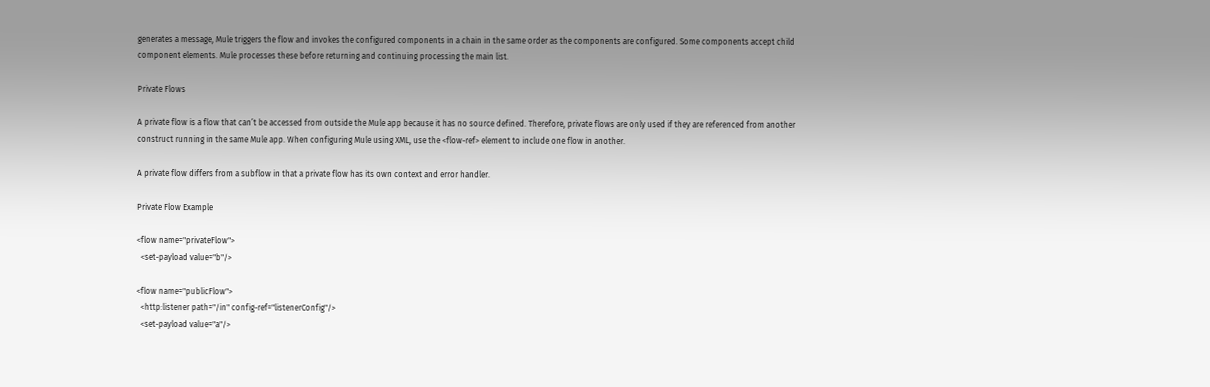generates a message, Mule triggers the flow and invokes the configured components in a chain in the same order as the components are configured. Some components accept child component elements. Mule processes these before returning and continuing processing the main list.

Private Flows

A private flow is a flow that can’t be accessed from outside the Mule app because it has no source defined. Therefore, private flows are only used if they are referenced from another construct running in the same Mule app. When configuring Mule using XML, use the <flow-ref> element to include one flow in another.

A private flow differs from a subflow in that a private flow has its own context and error handler.

Private Flow Example

<flow name="privateFlow">
  <set-payload value="b"/>

<flow name="publicFlow">
  <http:listener path="/in" config-ref="listenerConfig"/>
  <set-payload value="a"/>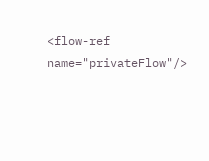<flow-ref name="privateFlow"/>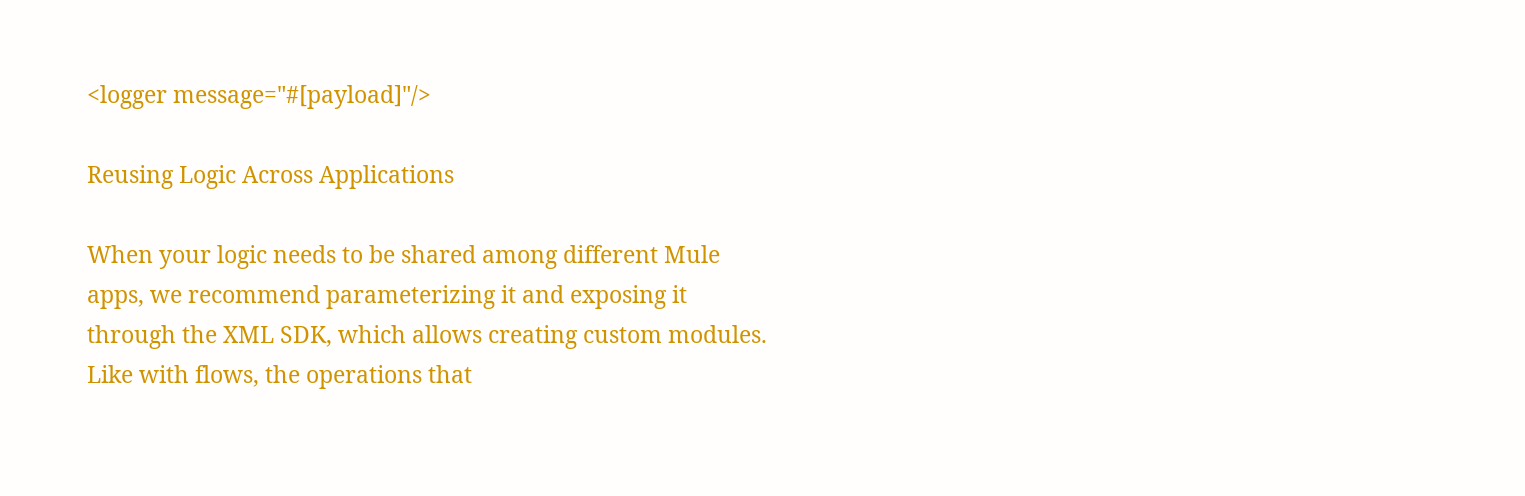<logger message="#[payload]"/>

Reusing Logic Across Applications

When your logic needs to be shared among different Mule apps, we recommend parameterizing it and exposing it through the XML SDK, which allows creating custom modules. Like with flows, the operations that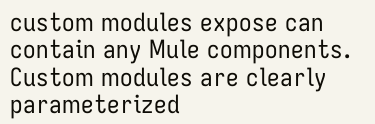custom modules expose can contain any Mule components. Custom modules are clearly parameterized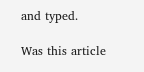and typed.

Was this article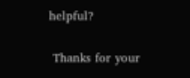helpful?

 Thanks for your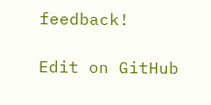feedback!

Edit on GitHub